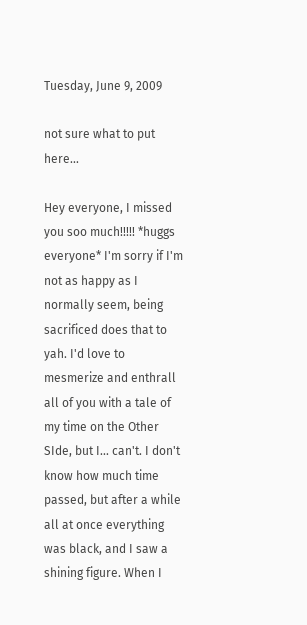Tuesday, June 9, 2009

not sure what to put here...

Hey everyone, I missed you soo much!!!!! *huggs everyone* I'm sorry if I'm not as happy as I normally seem, being sacrificed does that to yah. I'd love to mesmerize and enthrall all of you with a tale of my time on the Other SIde, but I... can't. I don't know how much time passed, but after a while all at once everything was black, and I saw a shining figure. When I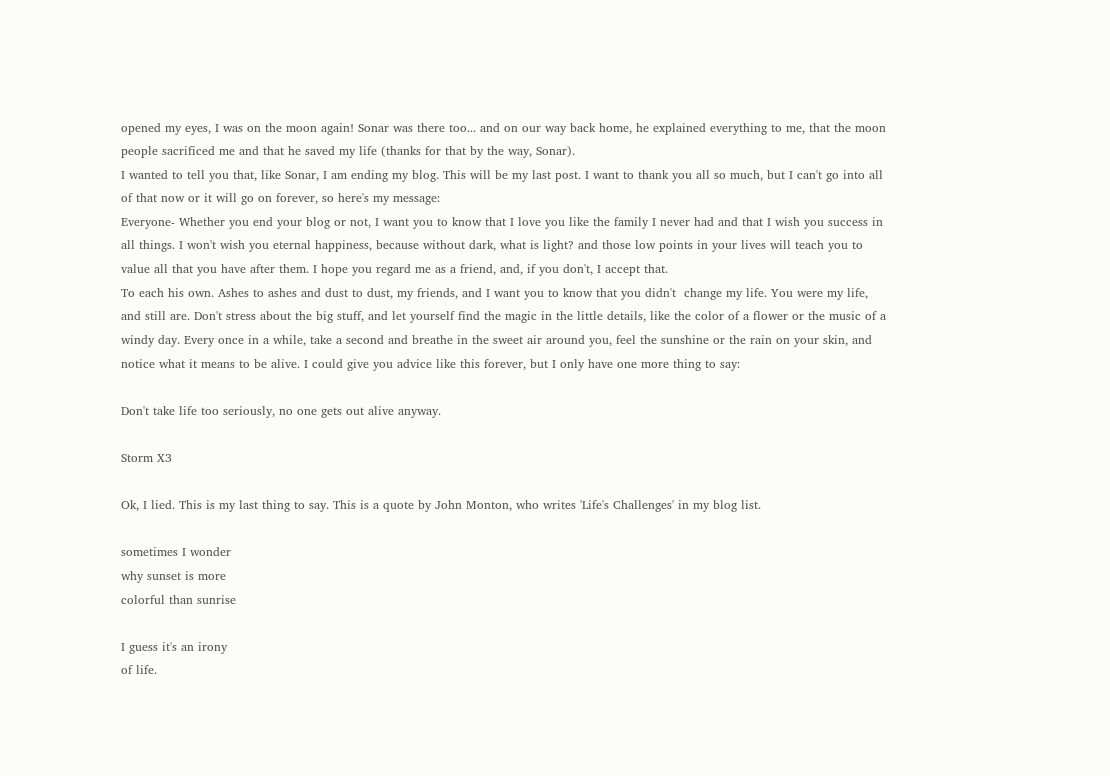opened my eyes, I was on the moon again! Sonar was there too... and on our way back home, he explained everything to me, that the moon people sacrificed me and that he saved my life (thanks for that by the way, Sonar).
I wanted to tell you that, like Sonar, I am ending my blog. This will be my last post. I want to thank you all so much, but I can't go into all of that now or it will go on forever, so here's my message:
Everyone- Whether you end your blog or not, I want you to know that I love you like the family I never had and that I wish you success in all things. I won't wish you eternal happiness, because without dark, what is light? and those low points in your lives will teach you to value all that you have after them. I hope you regard me as a friend, and, if you don't, I accept that.
To each his own. Ashes to ashes and dust to dust, my friends, and I want you to know that you didn't  change my life. You were my life, and still are. Don't stress about the big stuff, and let yourself find the magic in the little details, like the color of a flower or the music of a windy day. Every once in a while, take a second and breathe in the sweet air around you, feel the sunshine or the rain on your skin, and notice what it means to be alive. I could give you advice like this forever, but I only have one more thing to say:

Don't take life too seriously, no one gets out alive anyway.

Storm X3

Ok, I lied. This is my last thing to say. This is a quote by John Monton, who writes 'Life's Challenges' in my blog list.

sometimes I wonder
why sunset is more
colorful than sunrise

I guess it's an irony
of life.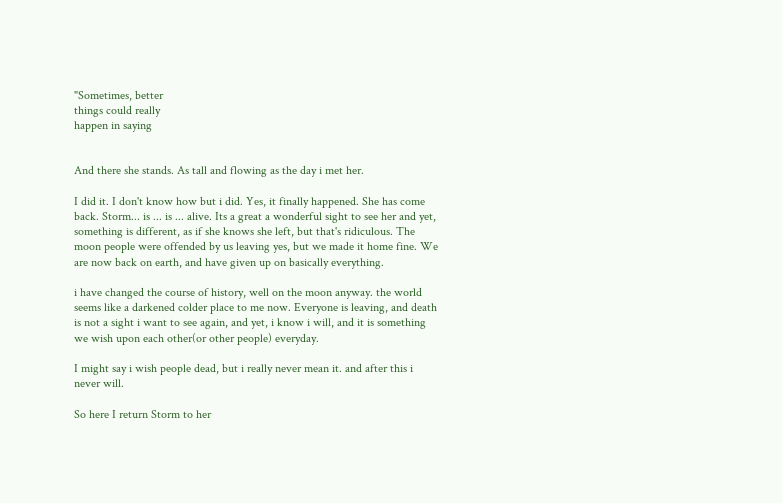"Sometimes, better
things could really
happen in saying


And there she stands. As tall and flowing as the day i met her.

I did it. I don't know how but i did. Yes, it finally happened. She has come back. Storm... is ... is ... alive. Its a great a wonderful sight to see her and yet, something is different, as if she knows she left, but that's ridiculous. The moon people were offended by us leaving yes, but we made it home fine. We are now back on earth, and have given up on basically everything.

i have changed the course of history, well on the moon anyway. the world seems like a darkened colder place to me now. Everyone is leaving, and death is not a sight i want to see again, and yet, i know i will, and it is something we wish upon each other(or other people) everyday.

I might say i wish people dead, but i really never mean it. and after this i never will.

So here I return Storm to her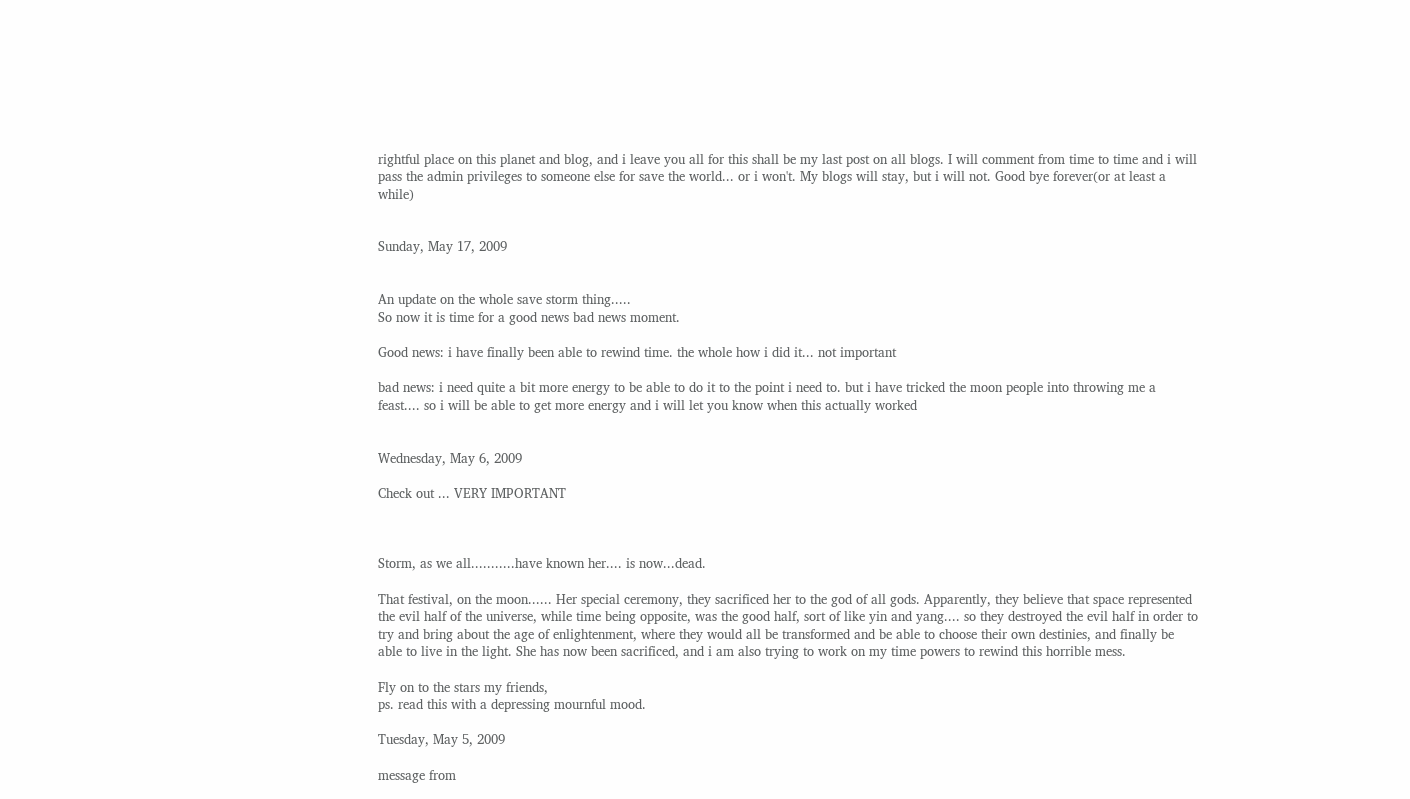rightful place on this planet and blog, and i leave you all for this shall be my last post on all blogs. I will comment from time to time and i will pass the admin privileges to someone else for save the world... or i won't. My blogs will stay, but i will not. Good bye forever(or at least a while)


Sunday, May 17, 2009


An update on the whole save storm thing.....
So now it is time for a good news bad news moment.

Good news: i have finally been able to rewind time. the whole how i did it... not important

bad news: i need quite a bit more energy to be able to do it to the point i need to. but i have tricked the moon people into throwing me a feast.... so i will be able to get more energy and i will let you know when this actually worked


Wednesday, May 6, 2009

Check out ... VERY IMPORTANT



Storm, as we all...........have known her.... is now...dead.

That festival, on the moon...... Her special ceremony, they sacrificed her to the god of all gods. Apparently, they believe that space represented the evil half of the universe, while time being opposite, was the good half, sort of like yin and yang.... so they destroyed the evil half in order to try and bring about the age of enlightenment, where they would all be transformed and be able to choose their own destinies, and finally be able to live in the light. She has now been sacrificed, and i am also trying to work on my time powers to rewind this horrible mess.

Fly on to the stars my friends,
ps. read this with a depressing mournful mood.

Tuesday, May 5, 2009

message from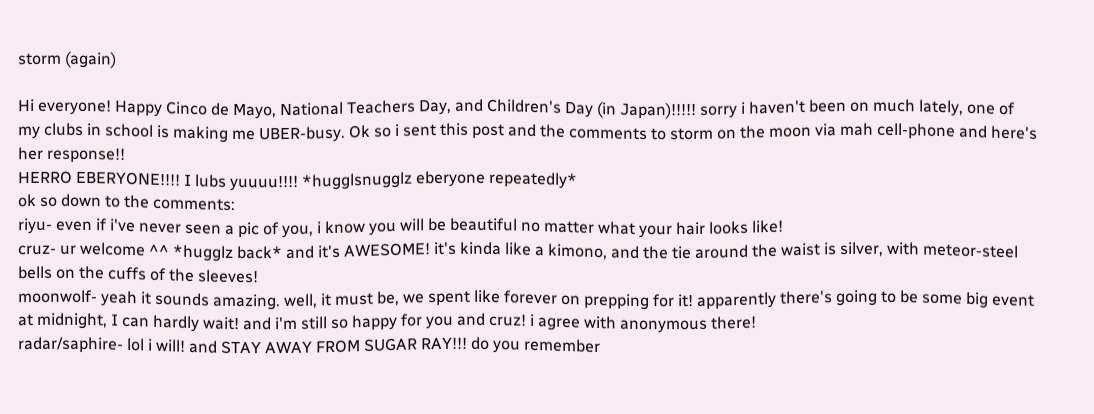storm (again)

Hi everyone! Happy Cinco de Mayo, National Teachers Day, and Children's Day (in Japan)!!!!! sorry i haven't been on much lately, one of my clubs in school is making me UBER-busy. Ok so i sent this post and the comments to storm on the moon via mah cell-phone and here's her response!!
HERRO EBERYONE!!!! I lubs yuuuu!!!! *hugglsnugglz eberyone repeatedly*
ok so down to the comments:
riyu- even if i've never seen a pic of you, i know you will be beautiful no matter what your hair looks like!
cruz- ur welcome ^^ *hugglz back* and it's AWESOME! it's kinda like a kimono, and the tie around the waist is silver, with meteor-steel bells on the cuffs of the sleeves!
moonwolf- yeah it sounds amazing. well, it must be, we spent like forever on prepping for it! apparently there's going to be some big event at midnight, I can hardly wait! and i'm still so happy for you and cruz! i agree with anonymous there!
radar/saphire- lol i will! and STAY AWAY FROM SUGAR RAY!!! do you remember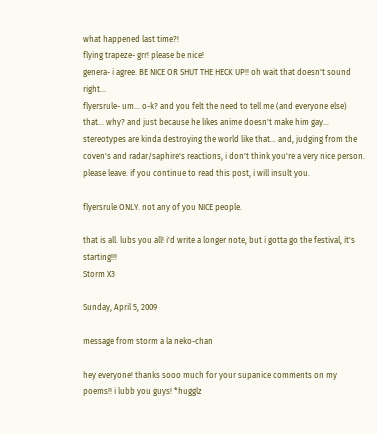what happened last time?!
flying trapeze- grr! please be nice!
genera- i agree. BE NICE OR SHUT THE HECK UP!! oh wait that doesn't sound right...
flyersrule- um... o-k? and you felt the need to tell me (and everyone else) that... why? and just because he likes anime doesn't make him gay... stereotypes are kinda destroying the world like that... and, judging from the coven's and radar/saphire's reactions, i don't think you're a very nice person. please leave. if you continue to read this post, i will insult you.

flyersrule ONLY. not any of you NICE people.

that is all. lubs you all! i'd write a longer note, but i gotta go the festival, it's starting!!!
Storm X3

Sunday, April 5, 2009

message from storm a la neko-chan

hey everyone! thanks sooo much for your supanice comments on my poems!! i lubb you guys! *hugglz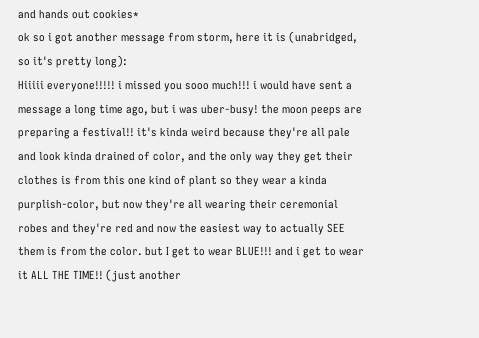and hands out cookies*
ok so i got another message from storm, here it is (unabridged, so it's pretty long):
Hiiiii everyone!!!!! i missed you sooo much!!! i would have sent a message a long time ago, but i was uber-busy! the moon peeps are preparing a festival!! it's kinda weird because they're all pale and look kinda drained of color, and the only way they get their clothes is from this one kind of plant so they wear a kinda purplish-color, but now they're all wearing their ceremonial robes and they're red and now the easiest way to actually SEE them is from the color. but I get to wear BLUE!!! and i get to wear it ALL THE TIME!! (just another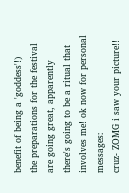benefit of being a 'goddess'!)
the preparations for the festival are going great, apparently there's going to be a ritual that involves me! ok now for personal messages:
cruz- ZOMG i saw your picture!!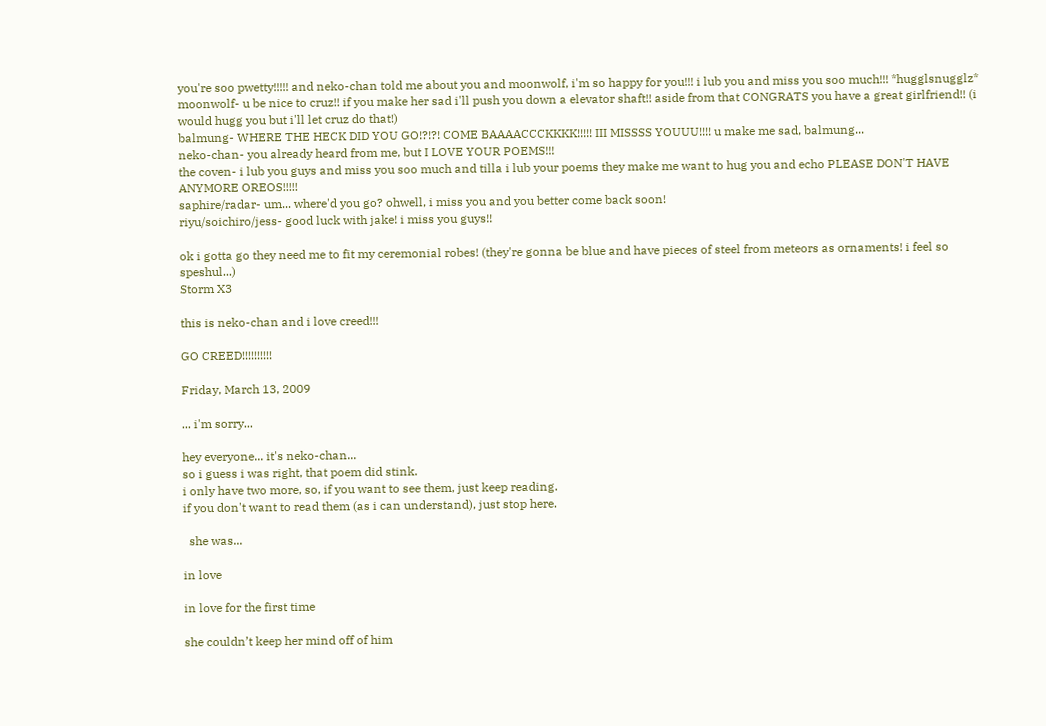you're soo pwetty!!!!! and neko-chan told me about you and moonwolf, i'm so happy for you!!! i lub you and miss you soo much!!! *hugglsnugglz*
moonwolf- u be nice to cruz!! if you make her sad i'll push you down a elevator shaft!! aside from that CONGRATS you have a great girlfriend!! (i would hugg you but i'll let cruz do that!)
balmung- WHERE THE HECK DID YOU GO!?!?! COME BAAAACCCKKKK!!!!! III MISSSS YOUUU!!!! u make me sad, balmung...
neko-chan- you already heard from me, but I LOVE YOUR POEMS!!!
the coven- i lub you guys and miss you soo much and tilla i lub your poems they make me want to hug you and echo PLEASE DON'T HAVE ANYMORE OREOS!!!!!
saphire/radar- um... where'd you go? ohwell, i miss you and you better come back soon!
riyu/soichiro/jess- good luck with jake! i miss you guys!!

ok i gotta go they need me to fit my ceremonial robes! (they're gonna be blue and have pieces of steel from meteors as ornaments! i feel so speshul...)
Storm X3

this is neko-chan and i love creed!!!

GO CREED!!!!!!!!!!

Friday, March 13, 2009

... i'm sorry...

hey everyone... it's neko-chan...
so i guess i was right, that poem did stink.
i only have two more, so, if you want to see them, just keep reading.
if you don't want to read them (as i can understand), just stop here.

  she was...

in love

in love for the first time

she couldn’t keep her mind off of him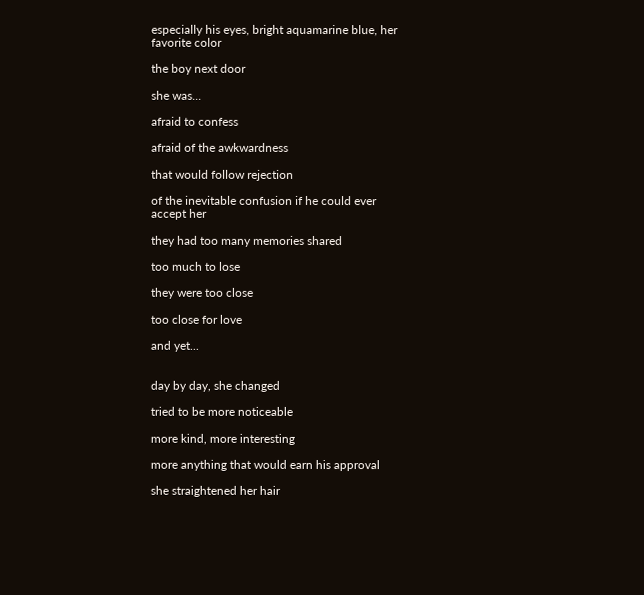especially his eyes, bright aquamarine blue, her favorite color

the boy next door

she was...

afraid to confess

afraid of the awkwardness

that would follow rejection

of the inevitable confusion if he could ever accept her

they had too many memories shared

too much to lose

they were too close

too close for love

and yet...


day by day, she changed

tried to be more noticeable

more kind, more interesting

more anything that would earn his approval

she straightened her hair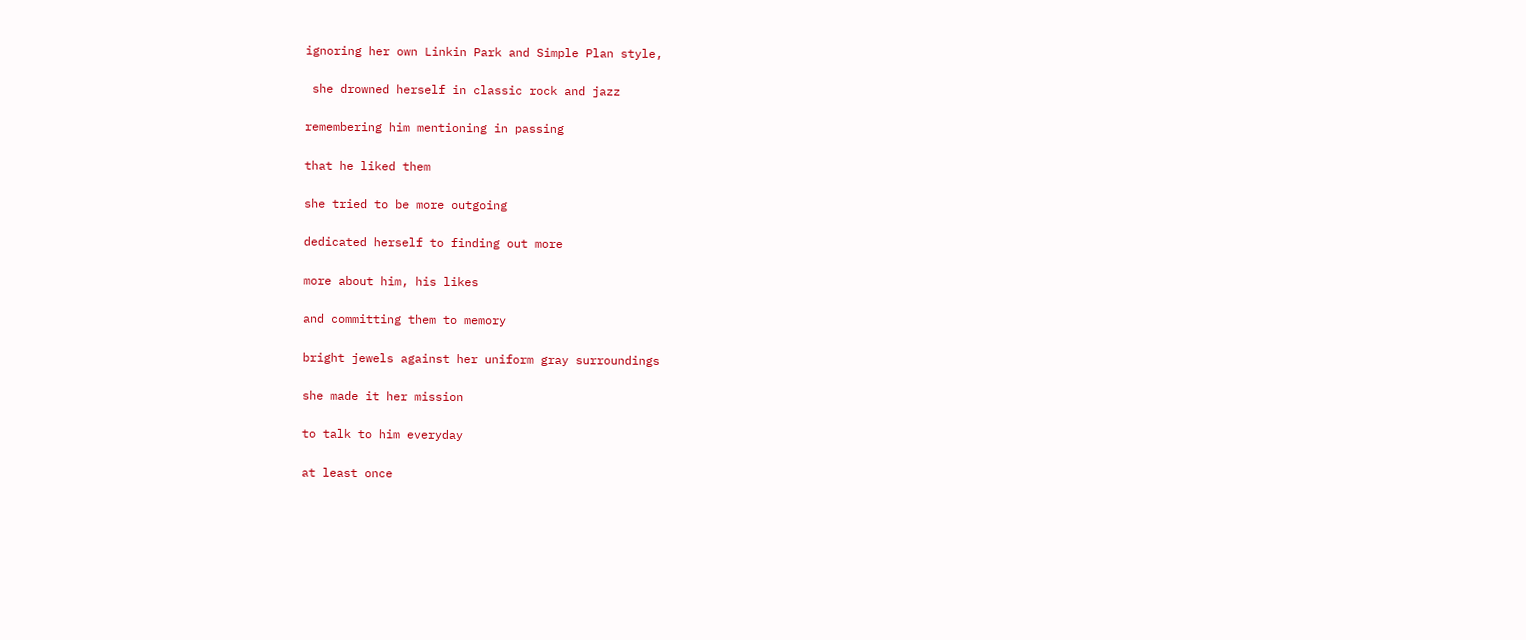ignoring her own Linkin Park and Simple Plan style,

 she drowned herself in classic rock and jazz

remembering him mentioning in passing

that he liked them

she tried to be more outgoing

dedicated herself to finding out more

more about him, his likes

and committing them to memory

bright jewels against her uniform gray surroundings

she made it her mission

to talk to him everyday

at least once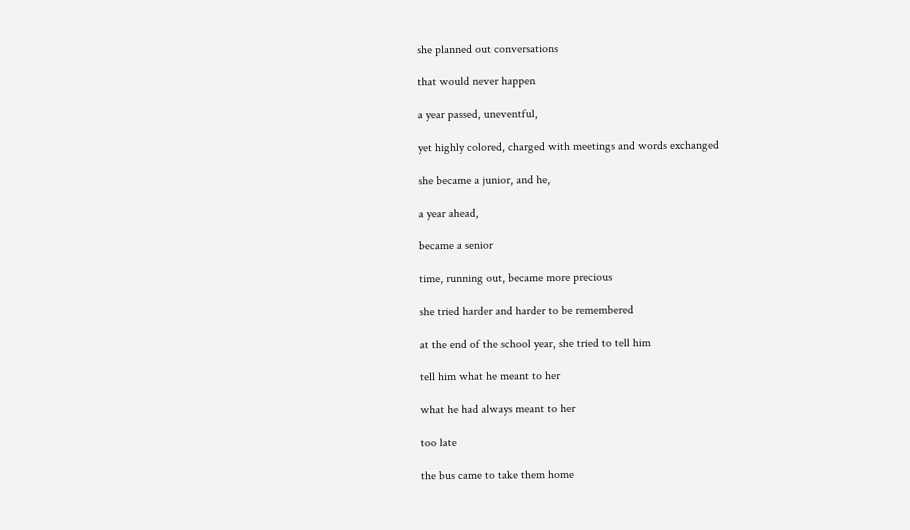she planned out conversations

that would never happen

a year passed, uneventful,

yet highly colored, charged with meetings and words exchanged

she became a junior, and he,

a year ahead,

became a senior

time, running out, became more precious

she tried harder and harder to be remembered

at the end of the school year, she tried to tell him

tell him what he meant to her

what he had always meant to her

too late

the bus came to take them home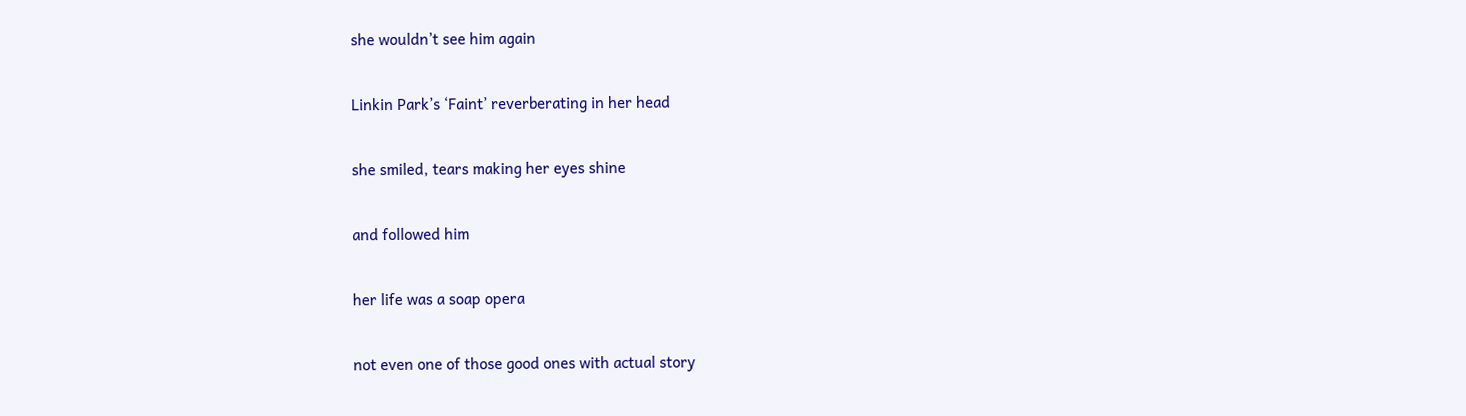she wouldn’t see him again

Linkin Park’s ‘Faint’ reverberating in her head

she smiled, tears making her eyes shine

and followed him

her life was a soap opera

not even one of those good ones with actual story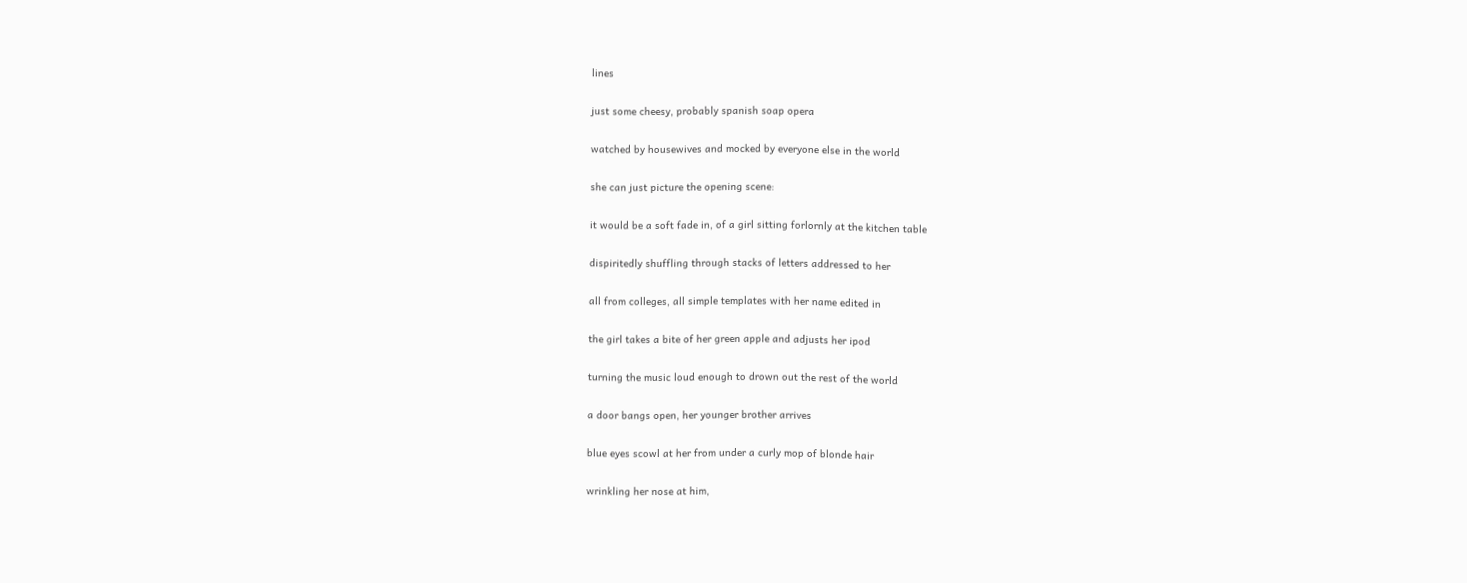lines

just some cheesy, probably spanish soap opera

watched by housewives and mocked by everyone else in the world

she can just picture the opening scene:

it would be a soft fade in, of a girl sitting forlornly at the kitchen table

dispiritedly shuffling through stacks of letters addressed to her

all from colleges, all simple templates with her name edited in

the girl takes a bite of her green apple and adjusts her ipod

turning the music loud enough to drown out the rest of the world

a door bangs open, her younger brother arrives

blue eyes scowl at her from under a curly mop of blonde hair

wrinkling her nose at him,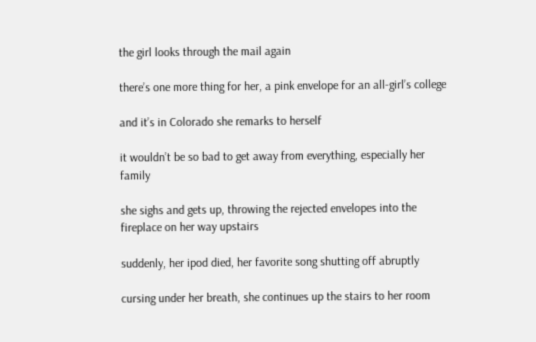the girl looks through the mail again

there’s one more thing for her, a pink envelope for an all-girl’s college

and it’s in Colorado she remarks to herself

it wouldn’t be so bad to get away from everything, especially her family

she sighs and gets up, throwing the rejected envelopes into the fireplace on her way upstairs

suddenly, her ipod died, her favorite song shutting off abruptly

cursing under her breath, she continues up the stairs to her room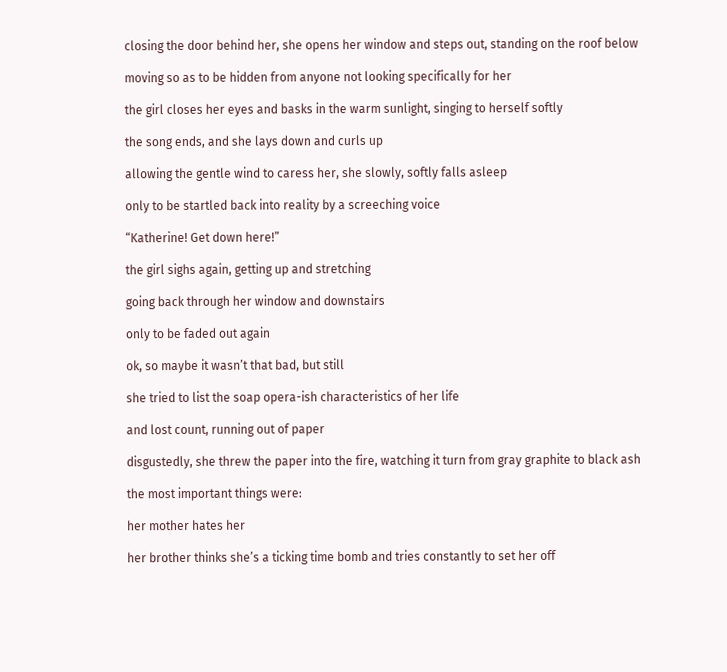closing the door behind her, she opens her window and steps out, standing on the roof below

moving so as to be hidden from anyone not looking specifically for her

the girl closes her eyes and basks in the warm sunlight, singing to herself softly

the song ends, and she lays down and curls up

allowing the gentle wind to caress her, she slowly, softly falls asleep

only to be startled back into reality by a screeching voice

“Katherine! Get down here!”

the girl sighs again, getting up and stretching

going back through her window and downstairs

only to be faded out again

ok, so maybe it wasn’t that bad, but still

she tried to list the soap opera-ish characteristics of her life

and lost count, running out of paper

disgustedly, she threw the paper into the fire, watching it turn from gray graphite to black ash

the most important things were:

her mother hates her

her brother thinks she’s a ticking time bomb and tries constantly to set her off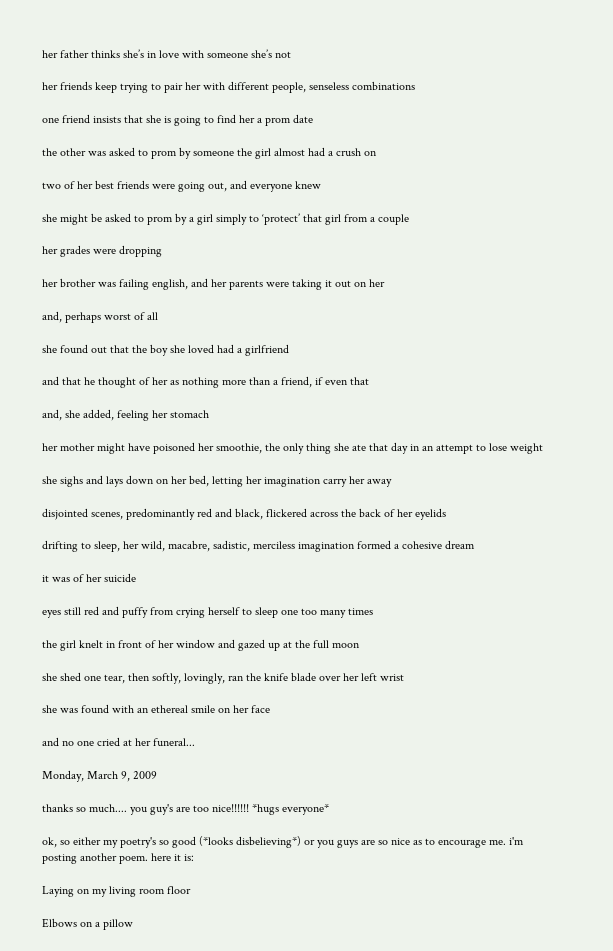her father thinks she’s in love with someone she’s not

her friends keep trying to pair her with different people, senseless combinations

one friend insists that she is going to find her a prom date

the other was asked to prom by someone the girl almost had a crush on

two of her best friends were going out, and everyone knew

she might be asked to prom by a girl simply to ‘protect’ that girl from a couple

her grades were dropping

her brother was failing english, and her parents were taking it out on her

and, perhaps worst of all

she found out that the boy she loved had a girlfriend

and that he thought of her as nothing more than a friend, if even that

and, she added, feeling her stomach

her mother might have poisoned her smoothie, the only thing she ate that day in an attempt to lose weight

she sighs and lays down on her bed, letting her imagination carry her away

disjointed scenes, predominantly red and black, flickered across the back of her eyelids

drifting to sleep, her wild, macabre, sadistic, merciless imagination formed a cohesive dream

it was of her suicide

eyes still red and puffy from crying herself to sleep one too many times

the girl knelt in front of her window and gazed up at the full moon

she shed one tear, then softly, lovingly, ran the knife blade over her left wrist

she was found with an ethereal smile on her face

and no one cried at her funeral...

Monday, March 9, 2009

thanks so much.... you guy's are too nice!!!!!! *hugs everyone*

ok, so either my poetry's so good (*looks disbelieving*) or you guys are so nice as to encourage me. i'm posting another poem. here it is:

Laying on my living room floor

Elbows on a pillow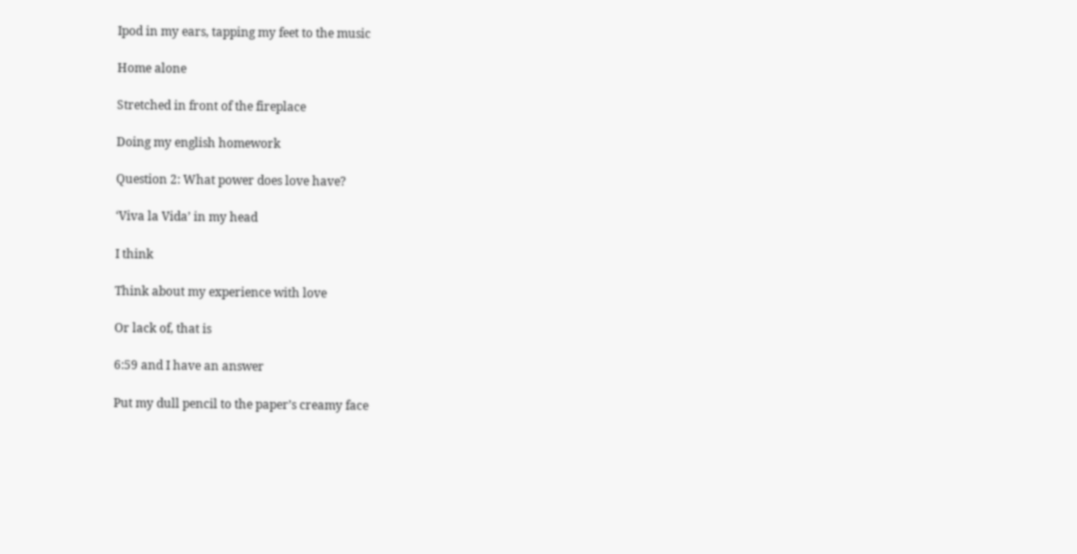Ipod in my ears, tapping my feet to the music

Home alone

Stretched in front of the fireplace

Doing my english homework

Question 2: What power does love have?

‘Viva la Vida’ in my head

I think

Think about my experience with love

Or lack of, that is

6:59 and I have an answer

Put my dull pencil to the paper’s creamy face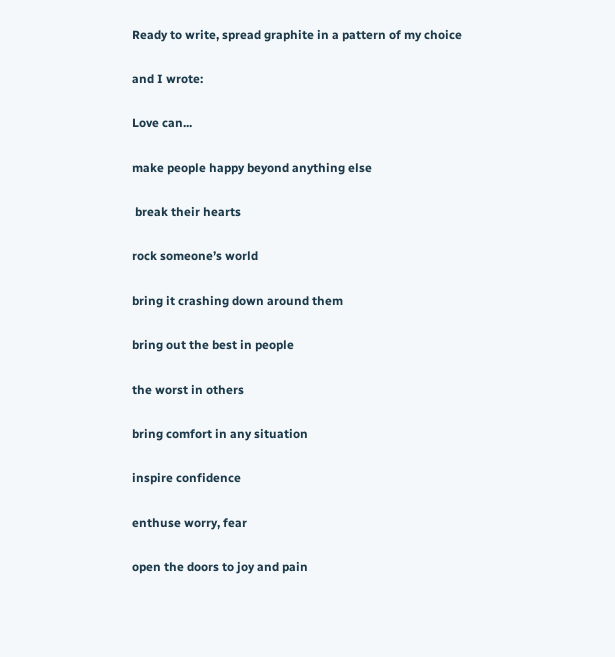Ready to write, spread graphite in a pattern of my choice

and I wrote:

Love can...

make people happy beyond anything else

 break their hearts

rock someone’s world

bring it crashing down around them

bring out the best in people

the worst in others

bring comfort in any situation

inspire confidence

enthuse worry, fear

open the doors to joy and pain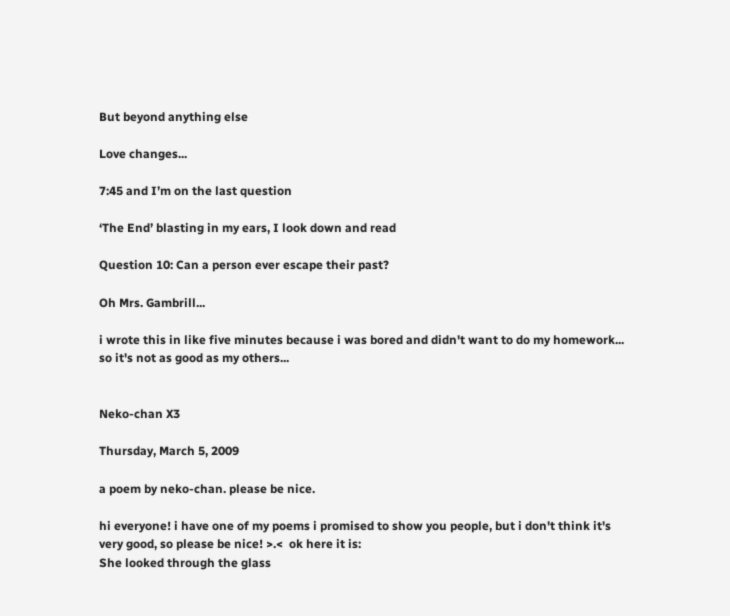But beyond anything else

Love changes...

7:45 and I’m on the last question

‘The End’ blasting in my ears, I look down and read

Question 10: Can a person ever escape their past?

Oh Mrs. Gambrill...

i wrote this in like five minutes because i was bored and didn't want to do my homework... so it's not as good as my others...


Neko-chan X3

Thursday, March 5, 2009

a poem by neko-chan. please be nice.

hi everyone! i have one of my poems i promised to show you people, but i don't think it's very good, so please be nice! >.<  ok here it is:
She looked through the glass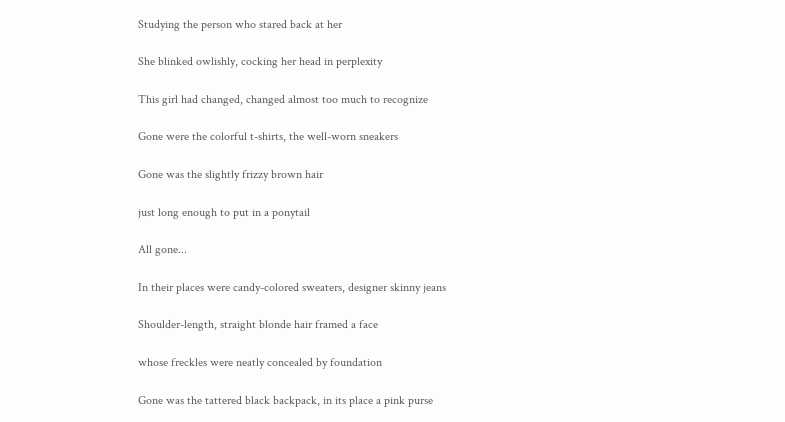Studying the person who stared back at her

She blinked owlishly, cocking her head in perplexity

This girl had changed, changed almost too much to recognize

Gone were the colorful t-shirts, the well-worn sneakers

Gone was the slightly frizzy brown hair

just long enough to put in a ponytail

All gone...

In their places were candy-colored sweaters, designer skinny jeans

Shoulder-length, straight blonde hair framed a face

whose freckles were neatly concealed by foundation

Gone was the tattered black backpack, in its place a pink purse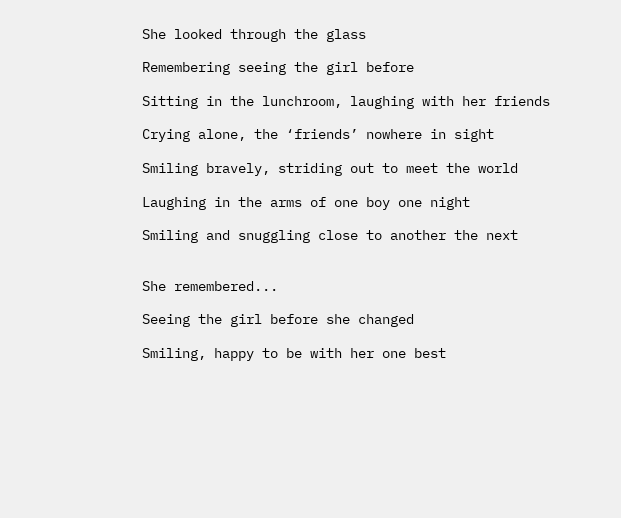She looked through the glass

Remembering seeing the girl before

Sitting in the lunchroom, laughing with her friends

Crying alone, the ‘friends’ nowhere in sight

Smiling bravely, striding out to meet the world

Laughing in the arms of one boy one night

Smiling and snuggling close to another the next


She remembered...

Seeing the girl before she changed

Smiling, happy to be with her one best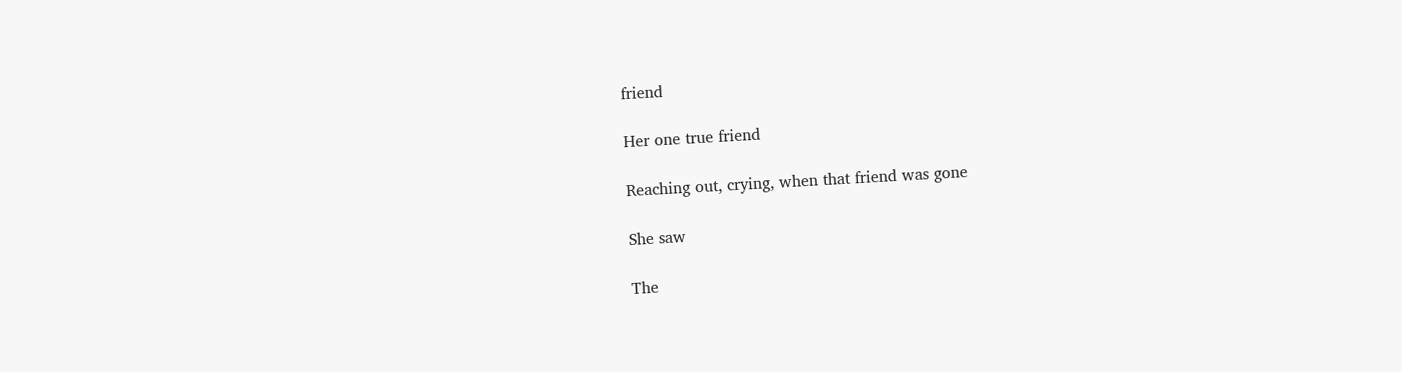friend

Her one true friend

Reaching out, crying, when that friend was gone

She saw

The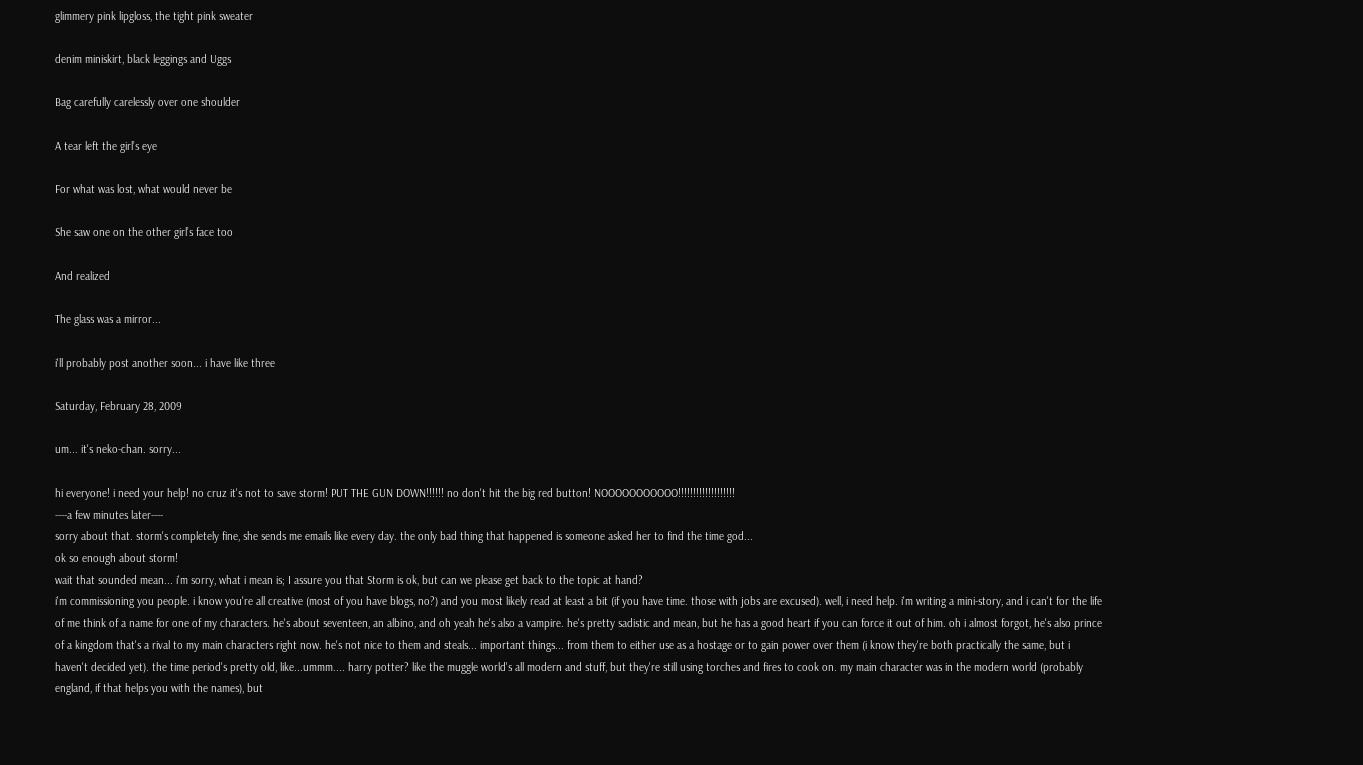glimmery pink lipgloss, the tight pink sweater

denim miniskirt, black leggings and Uggs

Bag carefully carelessly over one shoulder

A tear left the girl’s eye

For what was lost, what would never be

She saw one on the other girl’s face too

And realized

The glass was a mirror...

i'll probably post another soon... i have like three

Saturday, February 28, 2009

um... it's neko-chan. sorry...

hi everyone! i need your help! no cruz it's not to save storm! PUT THE GUN DOWN!!!!!! no don't hit the big red button! NOOOOOOOOOOO!!!!!!!!!!!!!!!!!!!
----a few minutes later----
sorry about that. storm's completely fine, she sends me emails like every day. the only bad thing that happened is someone asked her to find the time god...
ok so enough about storm!
wait that sounded mean... i'm sorry, what i mean is; I assure you that Storm is ok, but can we please get back to the topic at hand?
i'm commissioning you people. i know you're all creative (most of you have blogs, no?) and you most likely read at least a bit (if you have time. those with jobs are excused). well, i need help. i'm writing a mini-story, and i can't for the life of me think of a name for one of my characters. he's about seventeen, an albino, and oh yeah he's also a vampire. he's pretty sadistic and mean, but he has a good heart if you can force it out of him. oh i almost forgot, he's also prince of a kingdom that's a rival to my main characters right now. he's not nice to them and steals... important things... from them to either use as a hostage or to gain power over them (i know they're both practically the same, but i haven't decided yet). the time period's pretty old, like...ummm.... harry potter? like the muggle world's all modern and stuff, but they're still using torches and fires to cook on. my main character was in the modern world (probably england, if that helps you with the names), but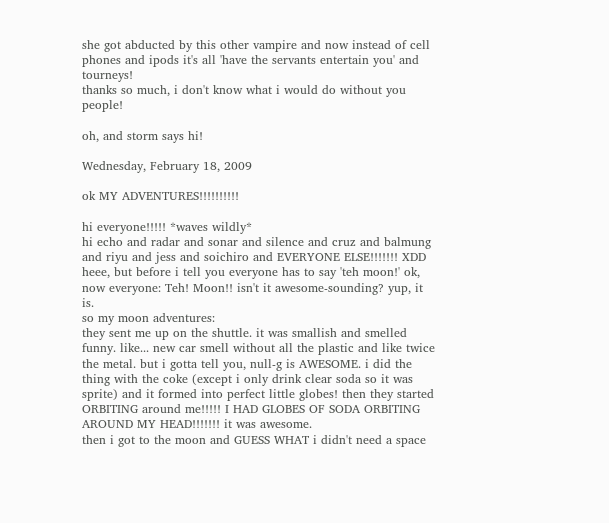she got abducted by this other vampire and now instead of cell phones and ipods it's all 'have the servants entertain you' and tourneys!
thanks so much, i don't know what i would do without you people!

oh, and storm says hi!

Wednesday, February 18, 2009

ok MY ADVENTURES!!!!!!!!!!

hi everyone!!!!! *waves wildly*
hi echo and radar and sonar and silence and cruz and balmung and riyu and jess and soichiro and EVERYONE ELSE!!!!!!! XDD
heee, but before i tell you everyone has to say 'teh moon!' ok, now everyone: Teh! Moon!! isn't it awesome-sounding? yup, it is.
so my moon adventures:
they sent me up on the shuttle. it was smallish and smelled funny. like... new car smell without all the plastic and like twice the metal. but i gotta tell you, null-g is AWESOME. i did the thing with the coke (except i only drink clear soda so it was sprite) and it formed into perfect little globes! then they started ORBITING around me!!!!! I HAD GLOBES OF SODA ORBITING AROUND MY HEAD!!!!!!! it was awesome.
then i got to the moon and GUESS WHAT i didn't need a space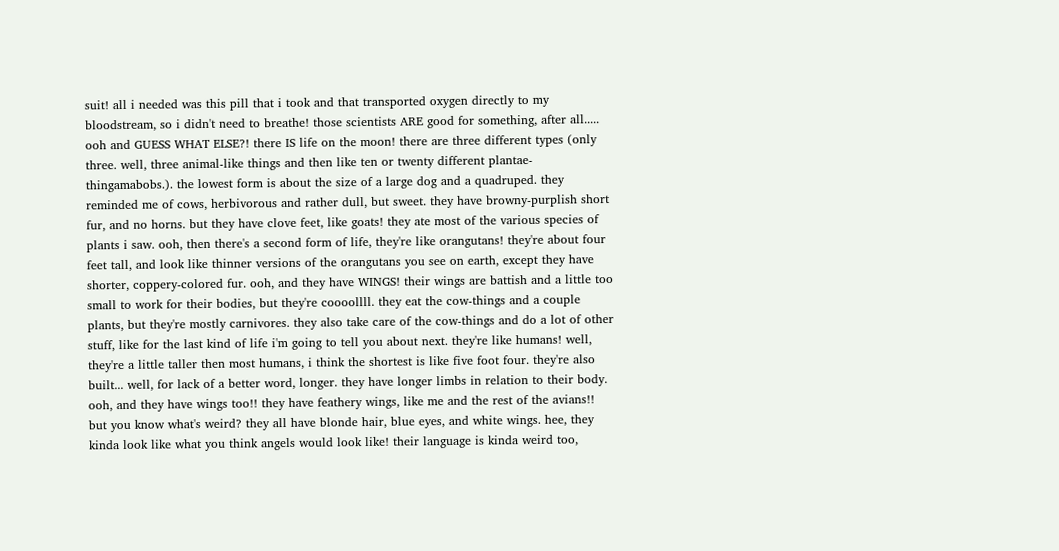suit! all i needed was this pill that i took and that transported oxygen directly to my bloodstream, so i didn't need to breathe! those scientists ARE good for something, after all..... ooh and GUESS WHAT ELSE?! there IS life on the moon! there are three different types (only three. well, three animal-like things and then like ten or twenty different plantae-thingamabobs.). the lowest form is about the size of a large dog and a quadruped. they reminded me of cows, herbivorous and rather dull, but sweet. they have browny-purplish short fur, and no horns. but they have clove feet, like goats! they ate most of the various species of plants i saw. ooh, then there's a second form of life, they're like orangutans! they're about four feet tall, and look like thinner versions of the orangutans you see on earth, except they have shorter, coppery-colored fur. ooh, and they have WINGS! their wings are battish and a little too small to work for their bodies, but they're coooollll. they eat the cow-things and a couple plants, but they're mostly carnivores. they also take care of the cow-things and do a lot of other stuff, like for the last kind of life i'm going to tell you about next. they're like humans! well, they're a little taller then most humans, i think the shortest is like five foot four. they're also built... well, for lack of a better word, longer. they have longer limbs in relation to their body. ooh, and they have wings too!! they have feathery wings, like me and the rest of the avians!! but you know what's weird? they all have blonde hair, blue eyes, and white wings. hee, they kinda look like what you think angels would look like! their language is kinda weird too,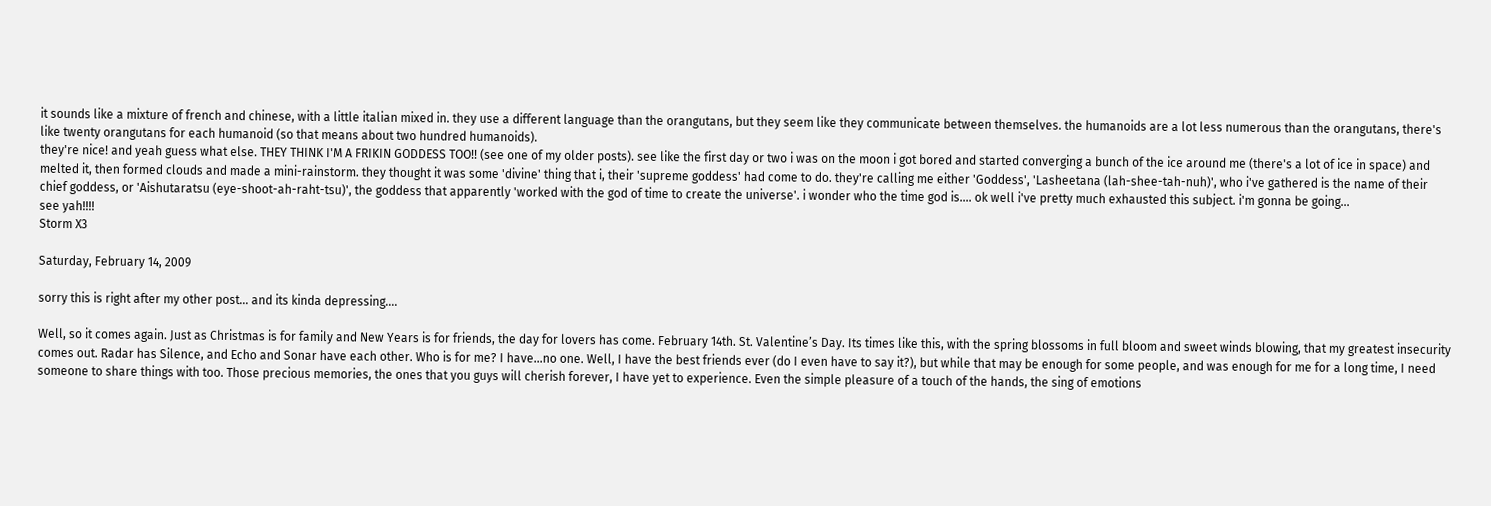it sounds like a mixture of french and chinese, with a little italian mixed in. they use a different language than the orangutans, but they seem like they communicate between themselves. the humanoids are a lot less numerous than the orangutans, there's like twenty orangutans for each humanoid (so that means about two hundred humanoids).
they're nice! and yeah guess what else. THEY THINK I'M A FRIKIN GODDESS TOO!! (see one of my older posts). see like the first day or two i was on the moon i got bored and started converging a bunch of the ice around me (there's a lot of ice in space) and melted it, then formed clouds and made a mini-rainstorm. they thought it was some 'divine' thing that i, their 'supreme goddess' had come to do. they're calling me either 'Goddess', 'Lasheetana (lah-shee-tah-nuh)', who i've gathered is the name of their chief goddess, or 'Aishutaratsu (eye-shoot-ah-raht-tsu)', the goddess that apparently 'worked with the god of time to create the universe'. i wonder who the time god is.... ok well i've pretty much exhausted this subject. i'm gonna be going...
see yah!!!!
Storm X3

Saturday, February 14, 2009

sorry this is right after my other post... and its kinda depressing....

Well, so it comes again. Just as Christmas is for family and New Years is for friends, the day for lovers has come. February 14th. St. Valentine’s Day. Its times like this, with the spring blossoms in full bloom and sweet winds blowing, that my greatest insecurity comes out. Radar has Silence, and Echo and Sonar have each other. Who is for me? I have...no one. Well, I have the best friends ever (do I even have to say it?), but while that may be enough for some people, and was enough for me for a long time, I need someone to share things with too. Those precious memories, the ones that you guys will cherish forever, I have yet to experience. Even the simple pleasure of a touch of the hands, the sing of emotions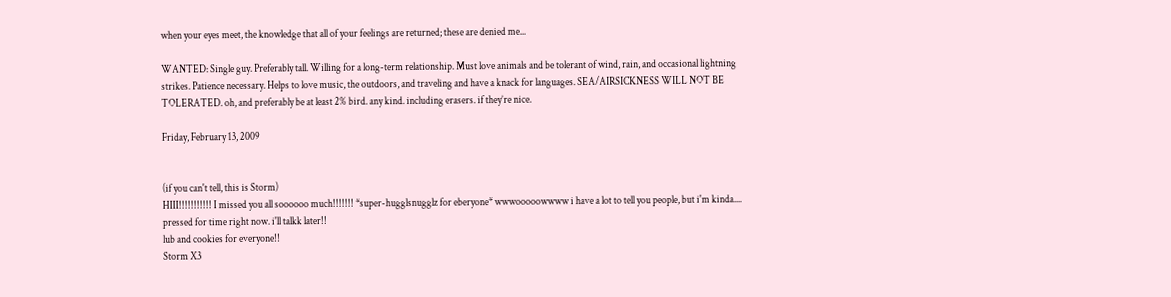when your eyes meet, the knowledge that all of your feelings are returned; these are denied me...

WANTED: Single guy. Preferably tall. Willing for a long-term relationship. Must love animals and be tolerant of wind, rain, and occasional lightning strikes. Patience necessary. Helps to love music, the outdoors, and traveling and have a knack for languages. SEA/AIRSICKNESS WILL NOT BE TOLERATED. oh, and preferably be at least 2% bird. any kind. including erasers. if they’re nice.

Friday, February 13, 2009


(if you can't tell, this is Storm)
HIII!!!!!!!!!!! I missed you all soooooo much!!!!!!! *super-hugglsnugglz for eberyone* wwwooooowwww i have a lot to tell you people, but i'm kinda.... pressed for time right now. i'll talkk later!!
lub and cookies for everyone!!
Storm X3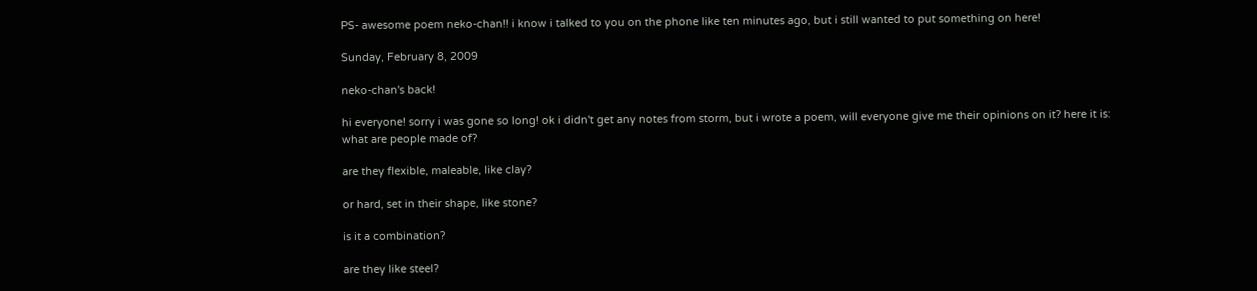PS- awesome poem neko-chan!! i know i talked to you on the phone like ten minutes ago, but i still wanted to put something on here!

Sunday, February 8, 2009

neko-chan's back!

hi everyone! sorry i was gone so long! ok i didn't get any notes from storm, but i wrote a poem, will everyone give me their opinions on it? here it is:
what are people made of?

are they flexible, maleable, like clay?

or hard, set in their shape, like stone?

is it a combination?

are they like steel?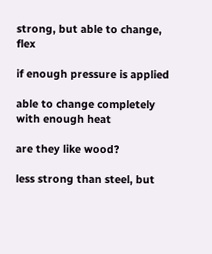strong, but able to change, flex

if enough pressure is applied

able to change completely with enough heat

are they like wood?

less strong than steel, but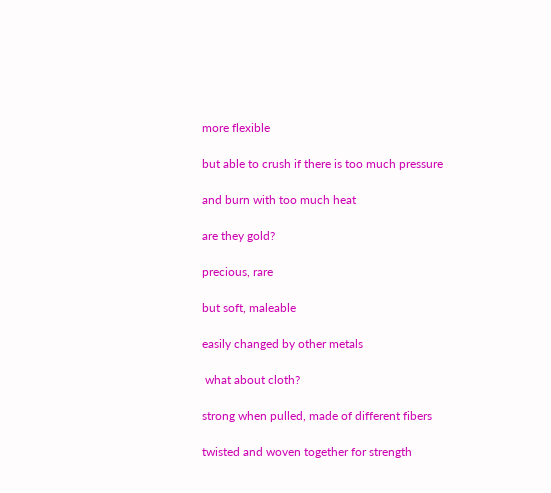more flexible

but able to crush if there is too much pressure

and burn with too much heat

are they gold?

precious, rare

but soft, maleable

easily changed by other metals

 what about cloth?

strong when pulled, made of different fibers

twisted and woven together for strength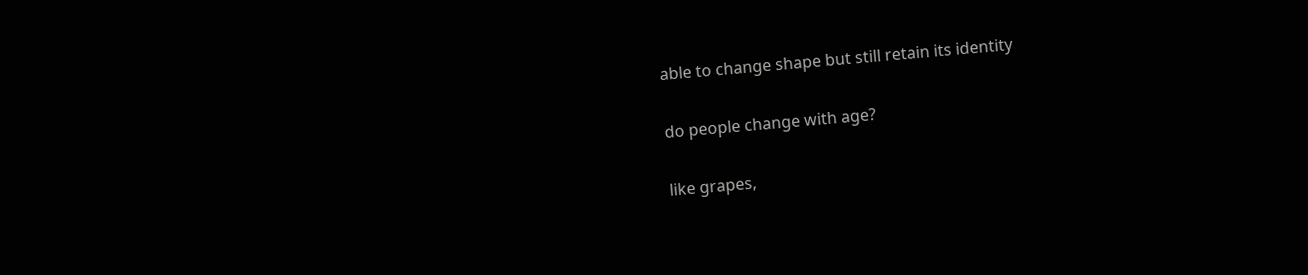able to change shape but still retain its identity

do people change with age?

like grapes,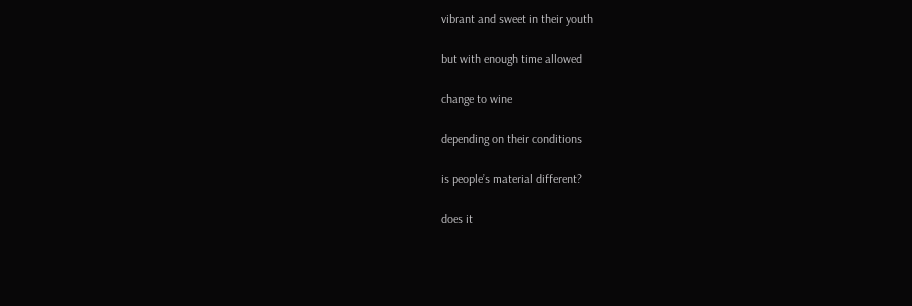vibrant and sweet in their youth

but with enough time allowed

change to wine

depending on their conditions

is people’s material different?

does it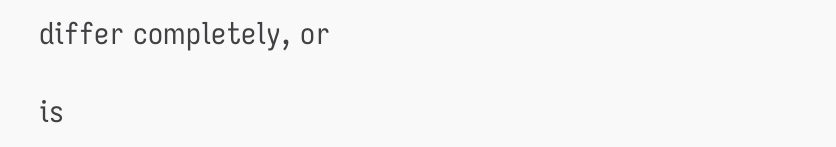differ completely, or

is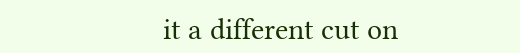it a different cut on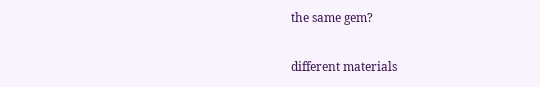the same gem?

different materials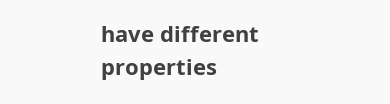have different properties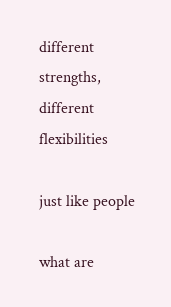different strengths, different flexibilities

just like people

what are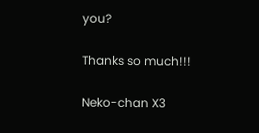you?

Thanks so much!!!

Neko-chan X3